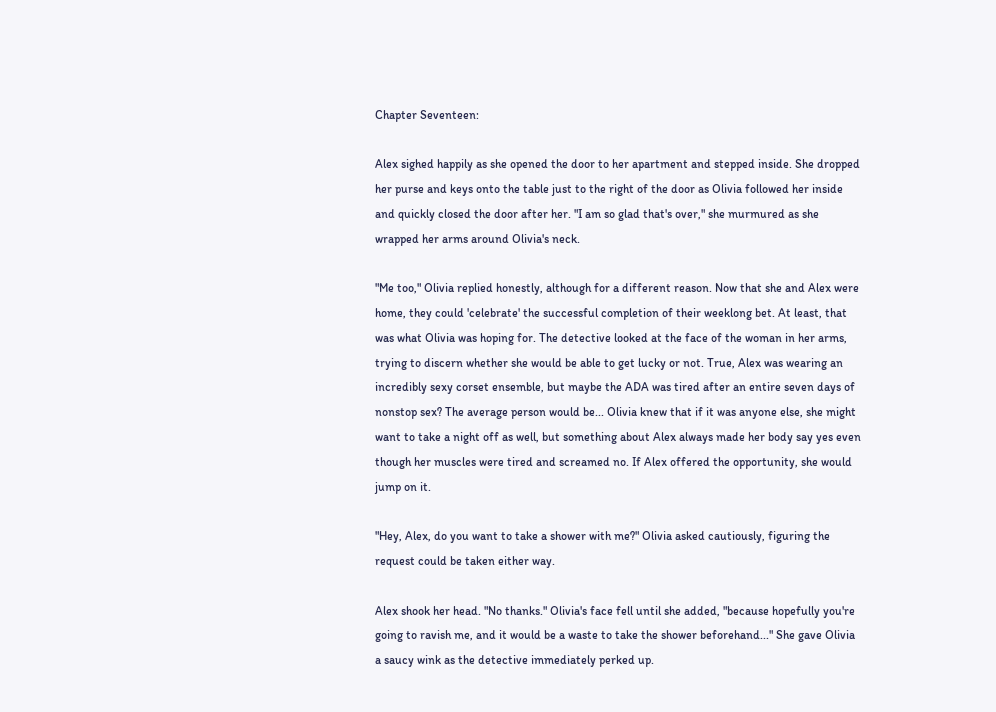Chapter Seventeen:

Alex sighed happily as she opened the door to her apartment and stepped inside. She dropped her purse and keys onto the table just to the right of the door as Olivia followed her inside and quickly closed the door after her. "I am so glad that's over," she murmured as she wrapped her arms around Olivia's neck.

"Me too," Olivia replied honestly, although for a different reason. Now that she and Alex were home, they could 'celebrate' the successful completion of their weeklong bet. At least, that was what Olivia was hoping for. The detective looked at the face of the woman in her arms, trying to discern whether she would be able to get lucky or not. True, Alex was wearing an incredibly sexy corset ensemble, but maybe the ADA was tired after an entire seven days of nonstop sex? The average person would be... Olivia knew that if it was anyone else, she might want to take a night off as well, but something about Alex always made her body say yes even though her muscles were tired and screamed no. If Alex offered the opportunity, she would jump on it.

"Hey, Alex, do you want to take a shower with me?" Olivia asked cautiously, figuring the request could be taken either way.

Alex shook her head. "No thanks." Olivia's face fell until she added, "because hopefully you're going to ravish me, and it would be a waste to take the shower beforehand..." She gave Olivia a saucy wink as the detective immediately perked up.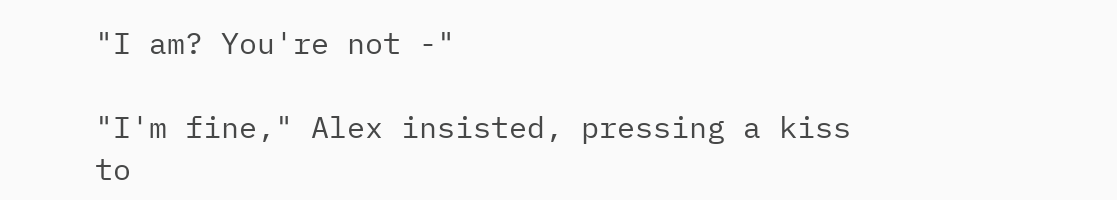"I am? You're not -"

"I'm fine," Alex insisted, pressing a kiss to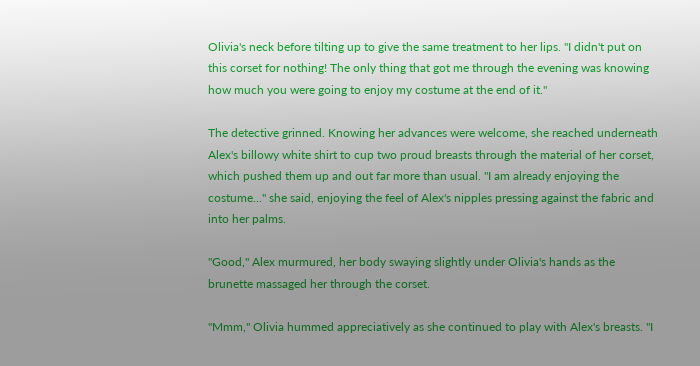Olivia's neck before tilting up to give the same treatment to her lips. "I didn't put on this corset for nothing! The only thing that got me through the evening was knowing how much you were going to enjoy my costume at the end of it."

The detective grinned. Knowing her advances were welcome, she reached underneath Alex's billowy white shirt to cup two proud breasts through the material of her corset, which pushed them up and out far more than usual. "I am already enjoying the costume..." she said, enjoying the feel of Alex's nipples pressing against the fabric and into her palms.

"Good," Alex murmured, her body swaying slightly under Olivia's hands as the brunette massaged her through the corset.

"Mmm," Olivia hummed appreciatively as she continued to play with Alex's breasts. "I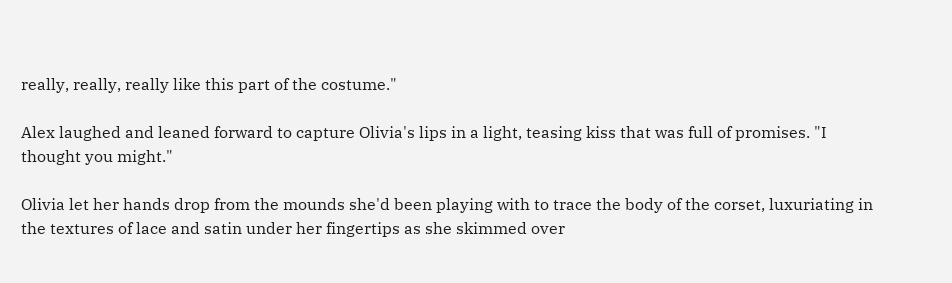really, really, really like this part of the costume."

Alex laughed and leaned forward to capture Olivia's lips in a light, teasing kiss that was full of promises. "I thought you might."

Olivia let her hands drop from the mounds she'd been playing with to trace the body of the corset, luxuriating in the textures of lace and satin under her fingertips as she skimmed over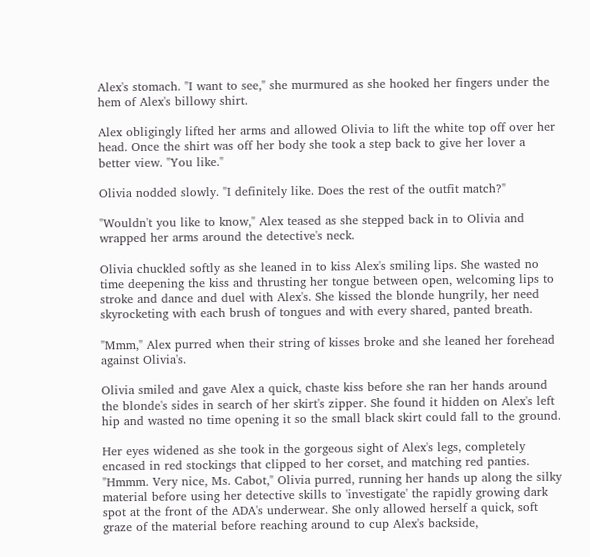Alex's stomach. "I want to see," she murmured as she hooked her fingers under the hem of Alex's billowy shirt.

Alex obligingly lifted her arms and allowed Olivia to lift the white top off over her head. Once the shirt was off her body she took a step back to give her lover a better view. "You like."

Olivia nodded slowly. "I definitely like. Does the rest of the outfit match?"

"Wouldn't you like to know," Alex teased as she stepped back in to Olivia and wrapped her arms around the detective's neck.

Olivia chuckled softly as she leaned in to kiss Alex's smiling lips. She wasted no time deepening the kiss and thrusting her tongue between open, welcoming lips to stroke and dance and duel with Alex's. She kissed the blonde hungrily, her need skyrocketing with each brush of tongues and with every shared, panted breath.

"Mmm," Alex purred when their string of kisses broke and she leaned her forehead against Olivia's.

Olivia smiled and gave Alex a quick, chaste kiss before she ran her hands around the blonde's sides in search of her skirt's zipper. She found it hidden on Alex's left hip and wasted no time opening it so the small black skirt could fall to the ground.

Her eyes widened as she took in the gorgeous sight of Alex's legs, completely encased in red stockings that clipped to her corset, and matching red panties. "Hmmm. Very nice, Ms. Cabot," Olivia purred, running her hands up along the silky material before using her detective skills to 'investigate' the rapidly growing dark spot at the front of the ADA's underwear. She only allowed herself a quick, soft graze of the material before reaching around to cup Alex's backside,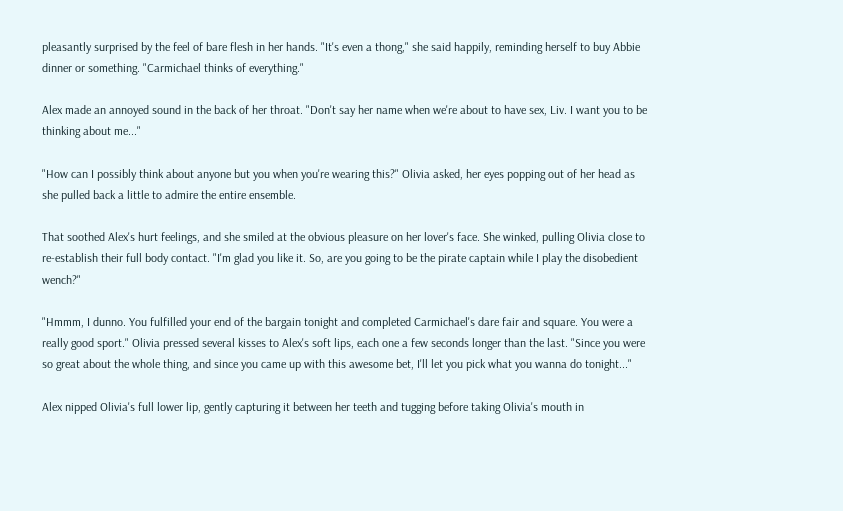pleasantly surprised by the feel of bare flesh in her hands. "It's even a thong," she said happily, reminding herself to buy Abbie dinner or something. "Carmichael thinks of everything."

Alex made an annoyed sound in the back of her throat. "Don't say her name when we're about to have sex, Liv. I want you to be thinking about me..."

"How can I possibly think about anyone but you when you're wearing this?" Olivia asked, her eyes popping out of her head as she pulled back a little to admire the entire ensemble.

That soothed Alex's hurt feelings, and she smiled at the obvious pleasure on her lover's face. She winked, pulling Olivia close to re-establish their full body contact. "I'm glad you like it. So, are you going to be the pirate captain while I play the disobedient wench?"

"Hmmm, I dunno. You fulfilled your end of the bargain tonight and completed Carmichael's dare fair and square. You were a really good sport." Olivia pressed several kisses to Alex's soft lips, each one a few seconds longer than the last. "Since you were so great about the whole thing, and since you came up with this awesome bet, I'll let you pick what you wanna do tonight..."

Alex nipped Olivia's full lower lip, gently capturing it between her teeth and tugging before taking Olivia's mouth in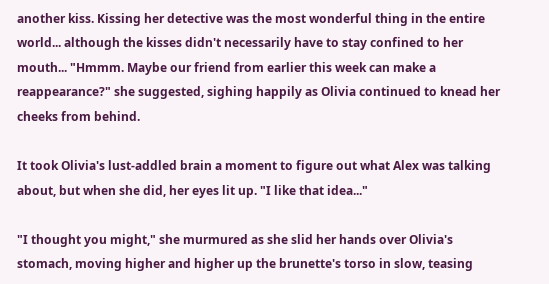another kiss. Kissing her detective was the most wonderful thing in the entire world... although the kisses didn't necessarily have to stay confined to her mouth... "Hmmm. Maybe our friend from earlier this week can make a reappearance?" she suggested, sighing happily as Olivia continued to knead her cheeks from behind.

It took Olivia's lust-addled brain a moment to figure out what Alex was talking about, but when she did, her eyes lit up. "I like that idea..."

"I thought you might," she murmured as she slid her hands over Olivia's stomach, moving higher and higher up the brunette's torso in slow, teasing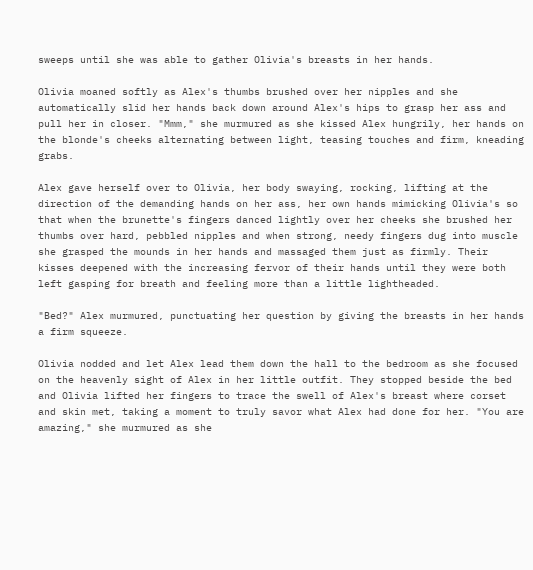sweeps until she was able to gather Olivia's breasts in her hands.

Olivia moaned softly as Alex's thumbs brushed over her nipples and she automatically slid her hands back down around Alex's hips to grasp her ass and pull her in closer. "Mmm," she murmured as she kissed Alex hungrily, her hands on the blonde's cheeks alternating between light, teasing touches and firm, kneading grabs.

Alex gave herself over to Olivia, her body swaying, rocking, lifting at the direction of the demanding hands on her ass, her own hands mimicking Olivia's so that when the brunette's fingers danced lightly over her cheeks she brushed her thumbs over hard, pebbled nipples and when strong, needy fingers dug into muscle she grasped the mounds in her hands and massaged them just as firmly. Their kisses deepened with the increasing fervor of their hands until they were both left gasping for breath and feeling more than a little lightheaded.

"Bed?" Alex murmured, punctuating her question by giving the breasts in her hands a firm squeeze.

Olivia nodded and let Alex lead them down the hall to the bedroom as she focused on the heavenly sight of Alex in her little outfit. They stopped beside the bed and Olivia lifted her fingers to trace the swell of Alex's breast where corset and skin met, taking a moment to truly savor what Alex had done for her. "You are amazing," she murmured as she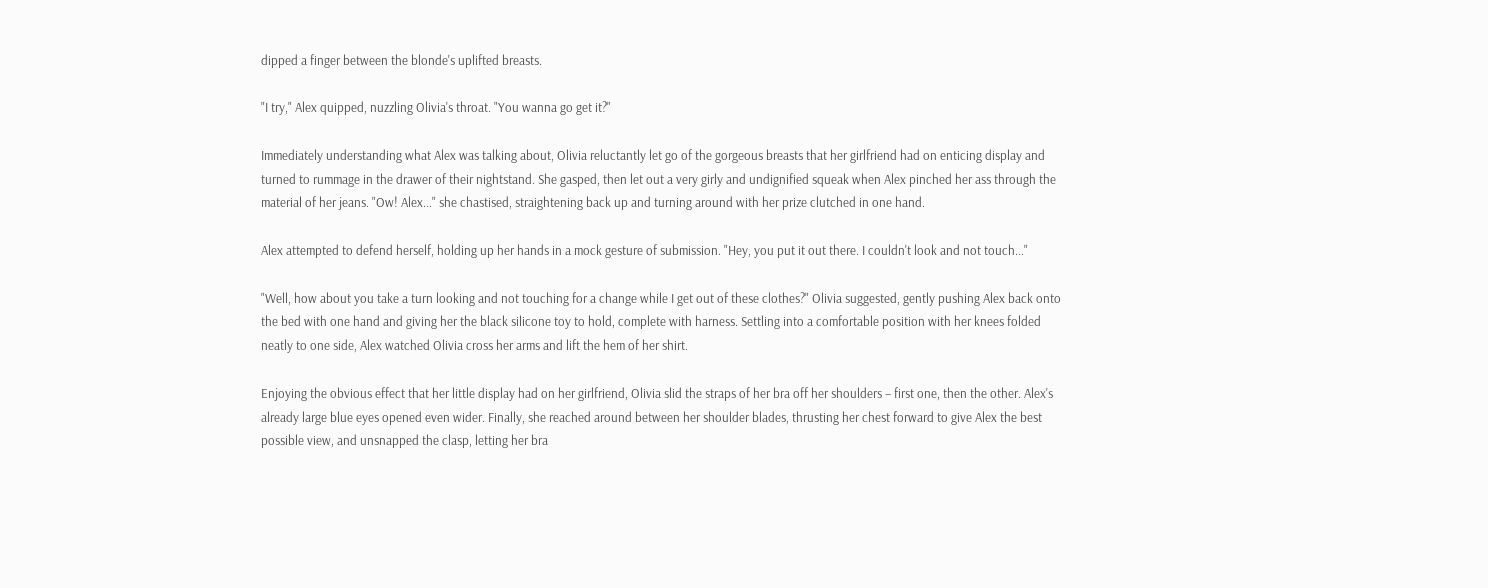dipped a finger between the blonde's uplifted breasts.

"I try," Alex quipped, nuzzling Olivia's throat. "You wanna go get it?"

Immediately understanding what Alex was talking about, Olivia reluctantly let go of the gorgeous breasts that her girlfriend had on enticing display and turned to rummage in the drawer of their nightstand. She gasped, then let out a very girly and undignified squeak when Alex pinched her ass through the material of her jeans. "Ow! Alex..." she chastised, straightening back up and turning around with her prize clutched in one hand.

Alex attempted to defend herself, holding up her hands in a mock gesture of submission. "Hey, you put it out there. I couldn't look and not touch..."

"Well, how about you take a turn looking and not touching for a change while I get out of these clothes?" Olivia suggested, gently pushing Alex back onto the bed with one hand and giving her the black silicone toy to hold, complete with harness. Settling into a comfortable position with her knees folded neatly to one side, Alex watched Olivia cross her arms and lift the hem of her shirt.

Enjoying the obvious effect that her little display had on her girlfriend, Olivia slid the straps of her bra off her shoulders – first one, then the other. Alex's already large blue eyes opened even wider. Finally, she reached around between her shoulder blades, thrusting her chest forward to give Alex the best possible view, and unsnapped the clasp, letting her bra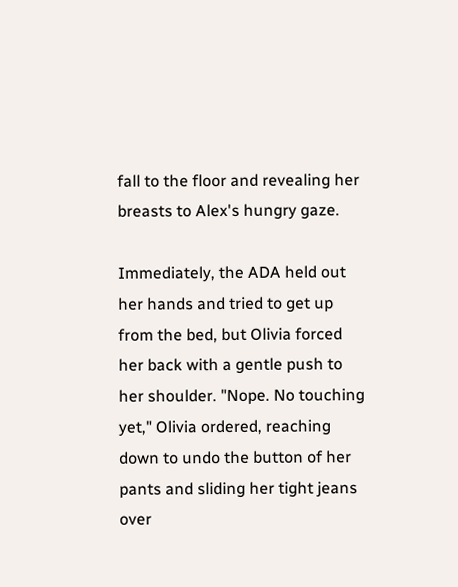fall to the floor and revealing her breasts to Alex's hungry gaze.

Immediately, the ADA held out her hands and tried to get up from the bed, but Olivia forced her back with a gentle push to her shoulder. "Nope. No touching yet," Olivia ordered, reaching down to undo the button of her pants and sliding her tight jeans over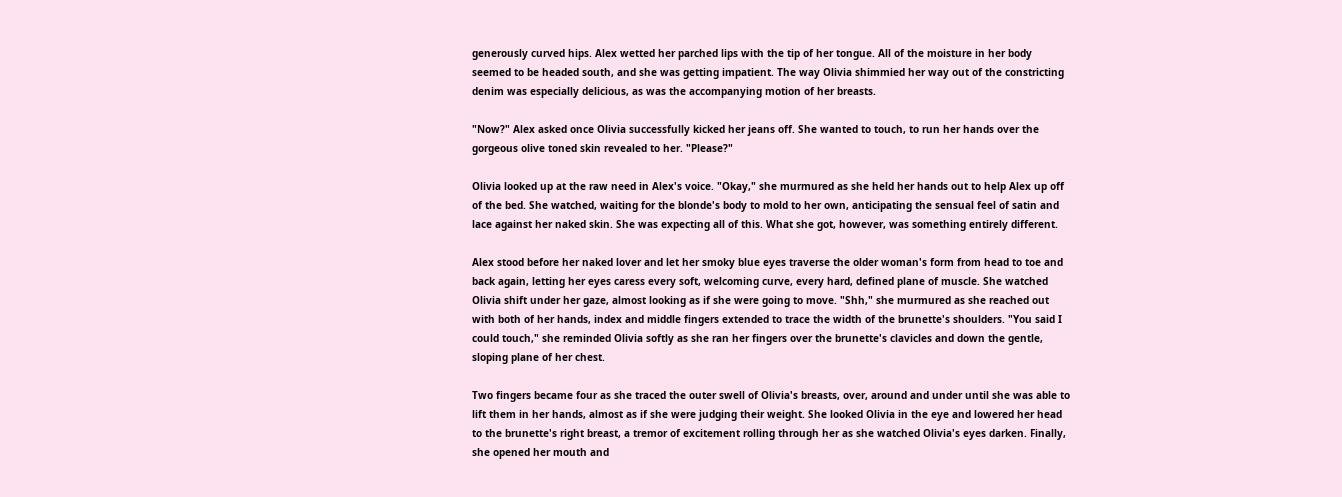generously curved hips. Alex wetted her parched lips with the tip of her tongue. All of the moisture in her body seemed to be headed south, and she was getting impatient. The way Olivia shimmied her way out of the constricting denim was especially delicious, as was the accompanying motion of her breasts.

"Now?" Alex asked once Olivia successfully kicked her jeans off. She wanted to touch, to run her hands over the gorgeous olive toned skin revealed to her. "Please?"

Olivia looked up at the raw need in Alex's voice. "Okay," she murmured as she held her hands out to help Alex up off of the bed. She watched, waiting for the blonde's body to mold to her own, anticipating the sensual feel of satin and lace against her naked skin. She was expecting all of this. What she got, however, was something entirely different.

Alex stood before her naked lover and let her smoky blue eyes traverse the older woman's form from head to toe and back again, letting her eyes caress every soft, welcoming curve, every hard, defined plane of muscle. She watched Olivia shift under her gaze, almost looking as if she were going to move. "Shh," she murmured as she reached out with both of her hands, index and middle fingers extended to trace the width of the brunette's shoulders. "You said I could touch," she reminded Olivia softly as she ran her fingers over the brunette's clavicles and down the gentle, sloping plane of her chest.

Two fingers became four as she traced the outer swell of Olivia's breasts, over, around and under until she was able to lift them in her hands, almost as if she were judging their weight. She looked Olivia in the eye and lowered her head to the brunette's right breast, a tremor of excitement rolling through her as she watched Olivia's eyes darken. Finally, she opened her mouth and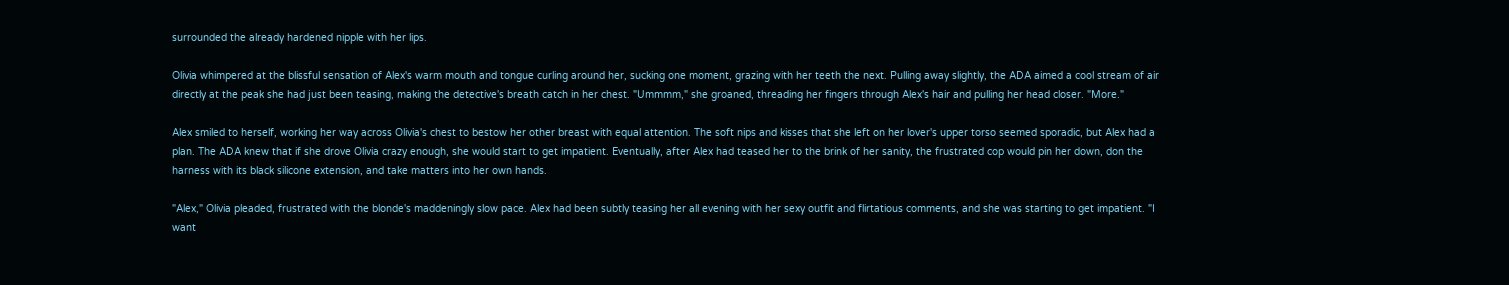surrounded the already hardened nipple with her lips.

Olivia whimpered at the blissful sensation of Alex's warm mouth and tongue curling around her, sucking one moment, grazing with her teeth the next. Pulling away slightly, the ADA aimed a cool stream of air directly at the peak she had just been teasing, making the detective's breath catch in her chest. "Ummmm," she groaned, threading her fingers through Alex's hair and pulling her head closer. "More."

Alex smiled to herself, working her way across Olivia's chest to bestow her other breast with equal attention. The soft nips and kisses that she left on her lover's upper torso seemed sporadic, but Alex had a plan. The ADA knew that if she drove Olivia crazy enough, she would start to get impatient. Eventually, after Alex had teased her to the brink of her sanity, the frustrated cop would pin her down, don the harness with its black silicone extension, and take matters into her own hands.

"Alex," Olivia pleaded, frustrated with the blonde's maddeningly slow pace. Alex had been subtly teasing her all evening with her sexy outfit and flirtatious comments, and she was starting to get impatient. "I want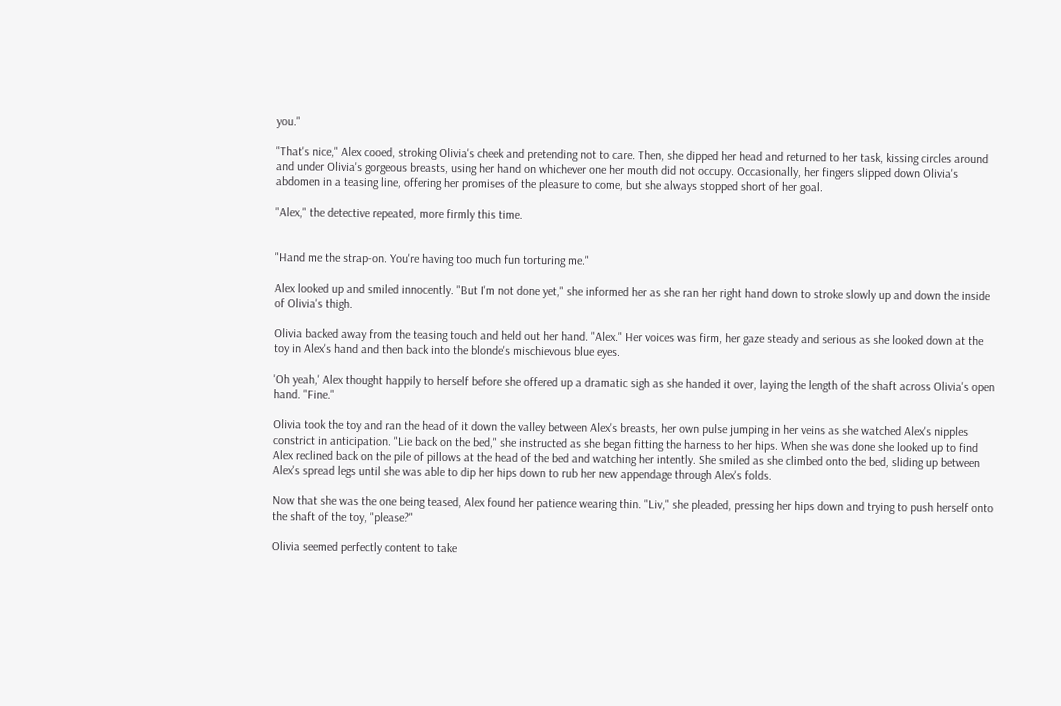you."

"That's nice," Alex cooed, stroking Olivia's cheek and pretending not to care. Then, she dipped her head and returned to her task, kissing circles around and under Olivia's gorgeous breasts, using her hand on whichever one her mouth did not occupy. Occasionally, her fingers slipped down Olivia's abdomen in a teasing line, offering her promises of the pleasure to come, but she always stopped short of her goal.

"Alex," the detective repeated, more firmly this time.


"Hand me the strap-on. You're having too much fun torturing me."

Alex looked up and smiled innocently. "But I'm not done yet," she informed her as she ran her right hand down to stroke slowly up and down the inside of Olivia's thigh.

Olivia backed away from the teasing touch and held out her hand. "Alex." Her voices was firm, her gaze steady and serious as she looked down at the toy in Alex's hand and then back into the blonde's mischievous blue eyes.

'Oh yeah,' Alex thought happily to herself before she offered up a dramatic sigh as she handed it over, laying the length of the shaft across Olivia's open hand. "Fine."

Olivia took the toy and ran the head of it down the valley between Alex's breasts, her own pulse jumping in her veins as she watched Alex's nipples constrict in anticipation. "Lie back on the bed," she instructed as she began fitting the harness to her hips. When she was done she looked up to find Alex reclined back on the pile of pillows at the head of the bed and watching her intently. She smiled as she climbed onto the bed, sliding up between Alex's spread legs until she was able to dip her hips down to rub her new appendage through Alex's folds.

Now that she was the one being teased, Alex found her patience wearing thin. "Liv," she pleaded, pressing her hips down and trying to push herself onto the shaft of the toy, "please?"

Olivia seemed perfectly content to take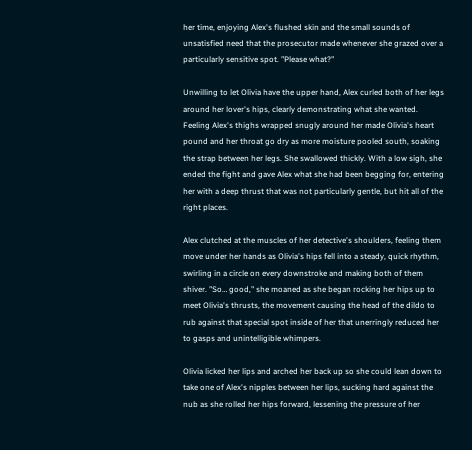her time, enjoying Alex's flushed skin and the small sounds of unsatisfied need that the prosecutor made whenever she grazed over a particularly sensitive spot. "Please what?"

Unwilling to let Olivia have the upper hand, Alex curled both of her legs around her lover's hips, clearly demonstrating what she wanted. Feeling Alex's thighs wrapped snugly around her made Olivia's heart pound and her throat go dry as more moisture pooled south, soaking the strap between her legs. She swallowed thickly. With a low sigh, she ended the fight and gave Alex what she had been begging for, entering her with a deep thrust that was not particularly gentle, but hit all of the right places.

Alex clutched at the muscles of her detective's shoulders, feeling them move under her hands as Olivia's hips fell into a steady, quick rhythm, swirling in a circle on every downstroke and making both of them shiver. "So… good," she moaned as she began rocking her hips up to meet Olivia's thrusts, the movement causing the head of the dildo to rub against that special spot inside of her that unerringly reduced her to gasps and unintelligible whimpers.

Olivia licked her lips and arched her back up so she could lean down to take one of Alex's nipples between her lips, sucking hard against the nub as she rolled her hips forward, lessening the pressure of her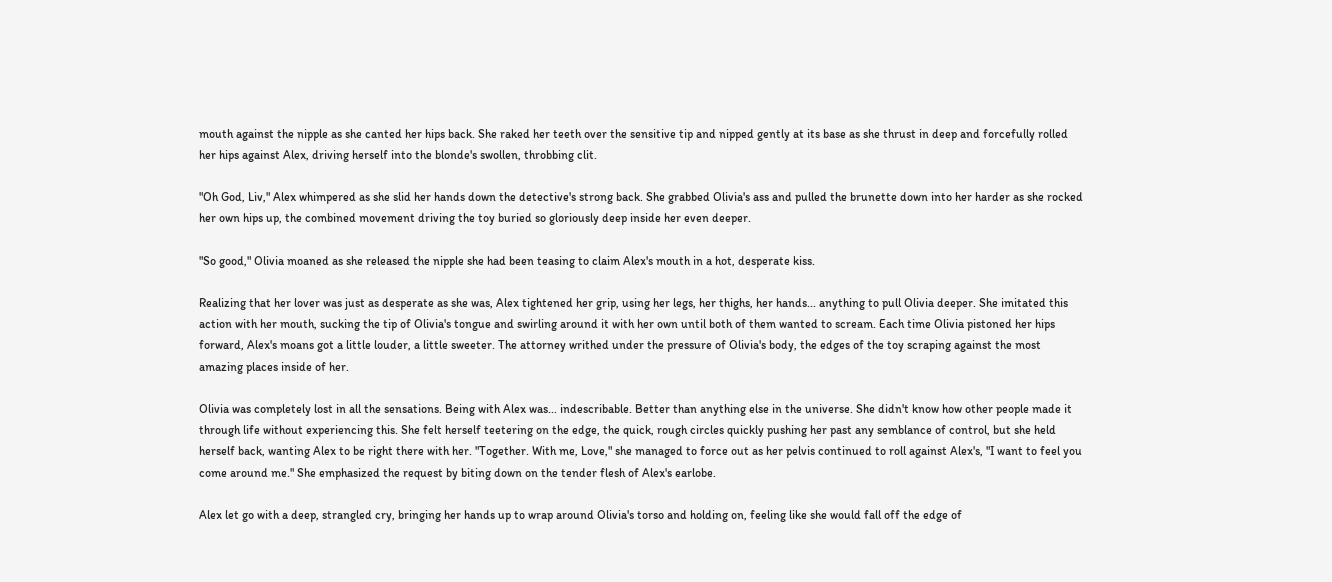mouth against the nipple as she canted her hips back. She raked her teeth over the sensitive tip and nipped gently at its base as she thrust in deep and forcefully rolled her hips against Alex, driving herself into the blonde's swollen, throbbing clit.

"Oh God, Liv," Alex whimpered as she slid her hands down the detective's strong back. She grabbed Olivia's ass and pulled the brunette down into her harder as she rocked her own hips up, the combined movement driving the toy buried so gloriously deep inside her even deeper.

"So good," Olivia moaned as she released the nipple she had been teasing to claim Alex's mouth in a hot, desperate kiss.

Realizing that her lover was just as desperate as she was, Alex tightened her grip, using her legs, her thighs, her hands... anything to pull Olivia deeper. She imitated this action with her mouth, sucking the tip of Olivia's tongue and swirling around it with her own until both of them wanted to scream. Each time Olivia pistoned her hips forward, Alex's moans got a little louder, a little sweeter. The attorney writhed under the pressure of Olivia's body, the edges of the toy scraping against the most amazing places inside of her.

Olivia was completely lost in all the sensations. Being with Alex was... indescribable. Better than anything else in the universe. She didn't know how other people made it through life without experiencing this. She felt herself teetering on the edge, the quick, rough circles quickly pushing her past any semblance of control, but she held herself back, wanting Alex to be right there with her. "Together. With me, Love," she managed to force out as her pelvis continued to roll against Alex's, "I want to feel you come around me." She emphasized the request by biting down on the tender flesh of Alex's earlobe.

Alex let go with a deep, strangled cry, bringing her hands up to wrap around Olivia's torso and holding on, feeling like she would fall off the edge of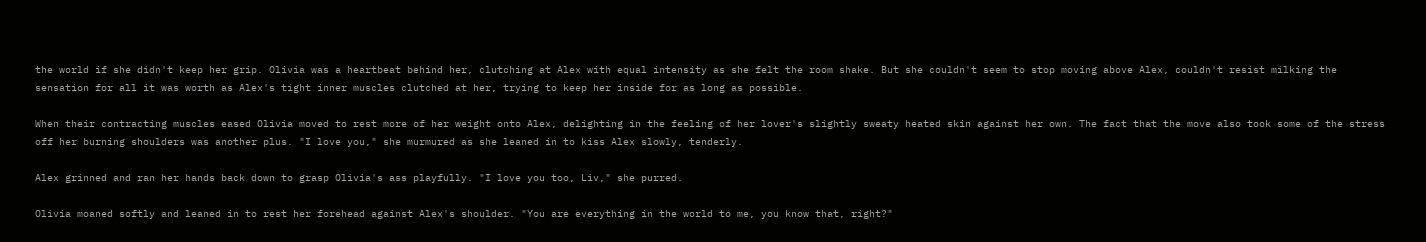the world if she didn't keep her grip. Olivia was a heartbeat behind her, clutching at Alex with equal intensity as she felt the room shake. But she couldn't seem to stop moving above Alex, couldn't resist milking the sensation for all it was worth as Alex's tight inner muscles clutched at her, trying to keep her inside for as long as possible.

When their contracting muscles eased Olivia moved to rest more of her weight onto Alex, delighting in the feeling of her lover's slightly sweaty heated skin against her own. The fact that the move also took some of the stress off her burning shoulders was another plus. "I love you," she murmured as she leaned in to kiss Alex slowly, tenderly.

Alex grinned and ran her hands back down to grasp Olivia's ass playfully. "I love you too, Liv," she purred.

Olivia moaned softly and leaned in to rest her forehead against Alex's shoulder. "You are everything in the world to me, you know that, right?"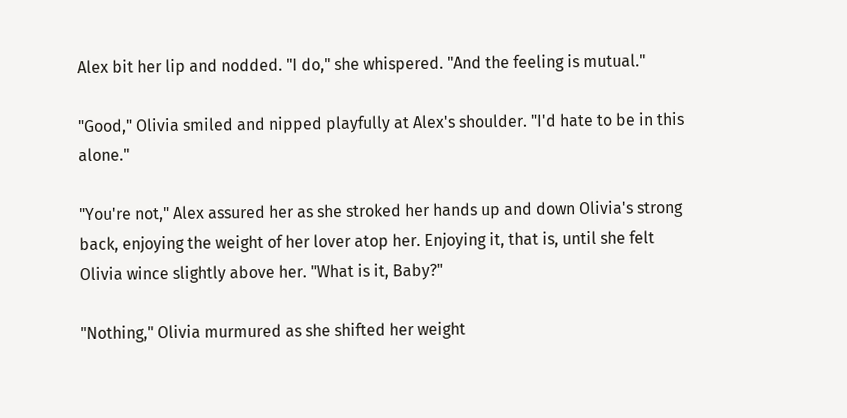Alex bit her lip and nodded. "I do," she whispered. "And the feeling is mutual."

"Good," Olivia smiled and nipped playfully at Alex's shoulder. "I'd hate to be in this alone."

"You're not," Alex assured her as she stroked her hands up and down Olivia's strong back, enjoying the weight of her lover atop her. Enjoying it, that is, until she felt Olivia wince slightly above her. "What is it, Baby?"

"Nothing," Olivia murmured as she shifted her weight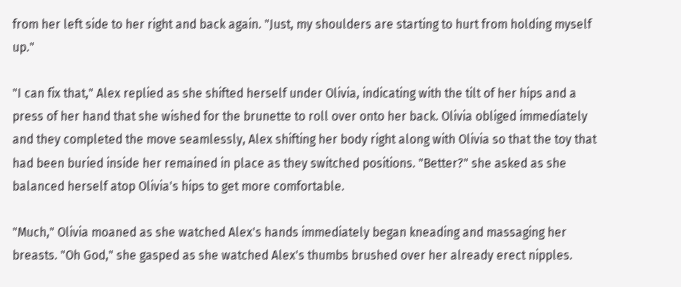from her left side to her right and back again. "Just, my shoulders are starting to hurt from holding myself up."

"I can fix that," Alex replied as she shifted herself under Olivia, indicating with the tilt of her hips and a press of her hand that she wished for the brunette to roll over onto her back. Olivia obliged immediately and they completed the move seamlessly, Alex shifting her body right along with Olivia so that the toy that had been buried inside her remained in place as they switched positions. "Better?" she asked as she balanced herself atop Olivia's hips to get more comfortable.

"Much," Olivia moaned as she watched Alex's hands immediately began kneading and massaging her breasts. "Oh God," she gasped as she watched Alex's thumbs brushed over her already erect nipples.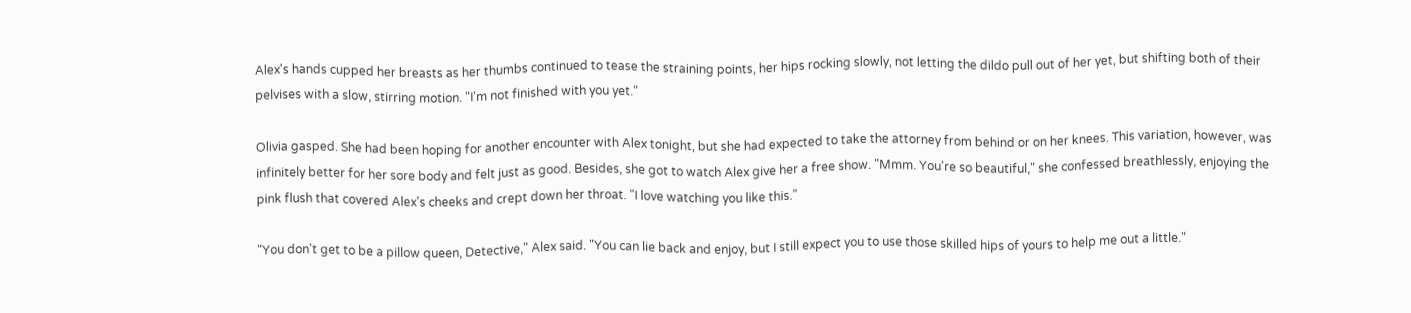Alex's hands cupped her breasts as her thumbs continued to tease the straining points, her hips rocking slowly, not letting the dildo pull out of her yet, but shifting both of their pelvises with a slow, stirring motion. "I'm not finished with you yet."

Olivia gasped. She had been hoping for another encounter with Alex tonight, but she had expected to take the attorney from behind or on her knees. This variation, however, was infinitely better for her sore body and felt just as good. Besides, she got to watch Alex give her a free show. "Mmm. You're so beautiful," she confessed breathlessly, enjoying the pink flush that covered Alex's cheeks and crept down her throat. "I love watching you like this."

"You don't get to be a pillow queen, Detective," Alex said. "You can lie back and enjoy, but I still expect you to use those skilled hips of yours to help me out a little."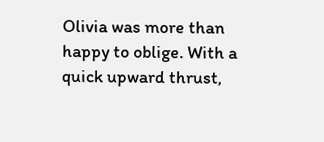Olivia was more than happy to oblige. With a quick upward thrust,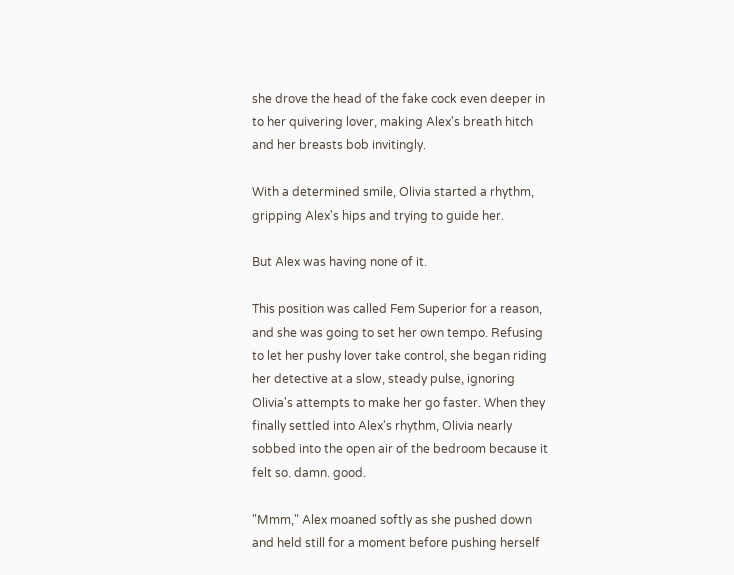she drove the head of the fake cock even deeper in to her quivering lover, making Alex's breath hitch and her breasts bob invitingly.

With a determined smile, Olivia started a rhythm, gripping Alex's hips and trying to guide her.

But Alex was having none of it.

This position was called Fem Superior for a reason, and she was going to set her own tempo. Refusing to let her pushy lover take control, she began riding her detective at a slow, steady pulse, ignoring Olivia's attempts to make her go faster. When they finally settled into Alex's rhythm, Olivia nearly sobbed into the open air of the bedroom because it felt so. damn. good.

"Mmm," Alex moaned softly as she pushed down and held still for a moment before pushing herself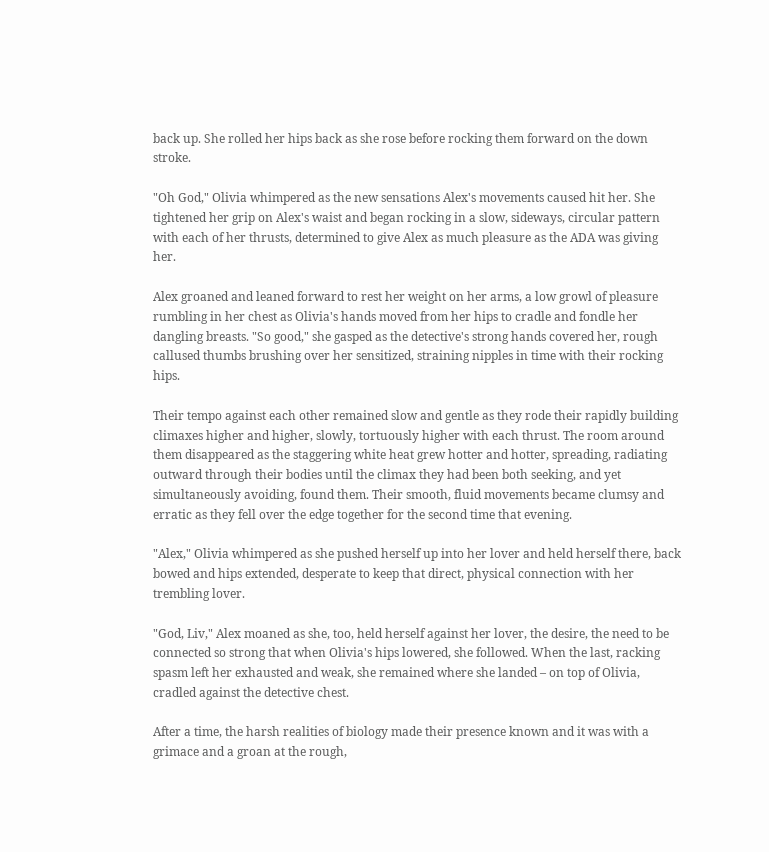back up. She rolled her hips back as she rose before rocking them forward on the down stroke.

"Oh God," Olivia whimpered as the new sensations Alex's movements caused hit her. She tightened her grip on Alex's waist and began rocking in a slow, sideways, circular pattern with each of her thrusts, determined to give Alex as much pleasure as the ADA was giving her.

Alex groaned and leaned forward to rest her weight on her arms, a low growl of pleasure rumbling in her chest as Olivia's hands moved from her hips to cradle and fondle her dangling breasts. "So good," she gasped as the detective's strong hands covered her, rough callused thumbs brushing over her sensitized, straining nipples in time with their rocking hips.

Their tempo against each other remained slow and gentle as they rode their rapidly building climaxes higher and higher, slowly, tortuously higher with each thrust. The room around them disappeared as the staggering white heat grew hotter and hotter, spreading, radiating outward through their bodies until the climax they had been both seeking, and yet simultaneously avoiding, found them. Their smooth, fluid movements became clumsy and erratic as they fell over the edge together for the second time that evening.

"Alex," Olivia whimpered as she pushed herself up into her lover and held herself there, back bowed and hips extended, desperate to keep that direct, physical connection with her trembling lover.

"God, Liv," Alex moaned as she, too, held herself against her lover, the desire, the need to be connected so strong that when Olivia's hips lowered, she followed. When the last, racking spasm left her exhausted and weak, she remained where she landed – on top of Olivia, cradled against the detective chest.

After a time, the harsh realities of biology made their presence known and it was with a grimace and a groan at the rough,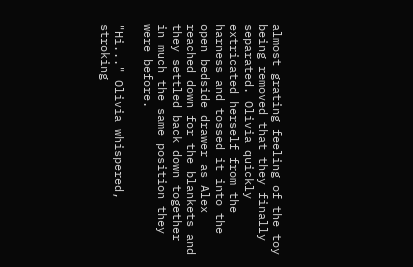almost grating feeling of the toy being removed that they finally separated. Olivia quickly extricated herself from the harness and tossed it into the open bedside drawer as Alex reached down for the blankets and they settled back down together in much the same position they were before.

"Hi..." Olivia whispered, stroking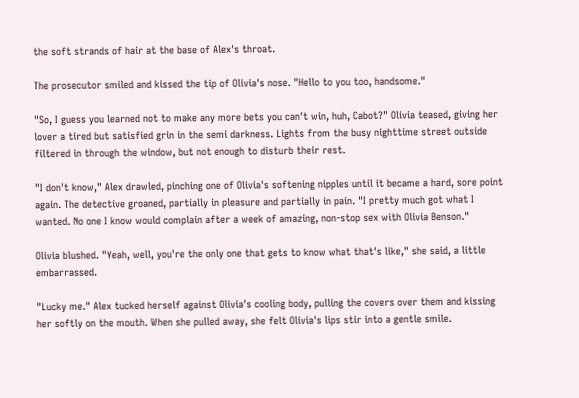the soft strands of hair at the base of Alex's throat.

The prosecutor smiled and kissed the tip of Olivia's nose. "Hello to you too, handsome."

"So, I guess you learned not to make any more bets you can't win, huh, Cabot?" Olivia teased, giving her lover a tired but satisfied grin in the semi darkness. Lights from the busy nighttime street outside filtered in through the window, but not enough to disturb their rest.

"I don't know," Alex drawled, pinching one of Olivia's softening nipples until it became a hard, sore point again. The detective groaned, partially in pleasure and partially in pain. "I pretty much got what I wanted. No one I know would complain after a week of amazing, non-stop sex with Olivia Benson."

Olivia blushed. "Yeah, well, you're the only one that gets to know what that's like," she said, a little embarrassed.

"Lucky me." Alex tucked herself against Olivia's cooling body, pulling the covers over them and kissing her softly on the mouth. When she pulled away, she felt Olivia's lips stir into a gentle smile.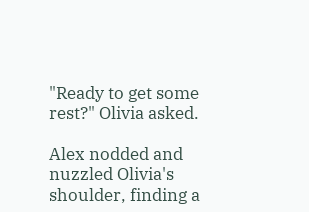"Ready to get some rest?" Olivia asked.

Alex nodded and nuzzled Olivia's shoulder, finding a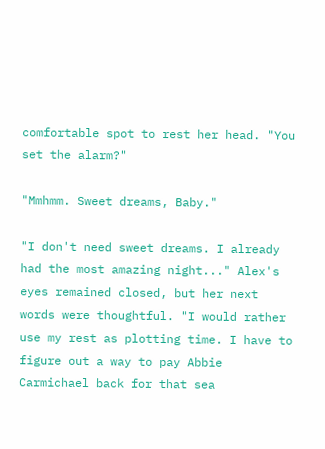comfortable spot to rest her head. "You set the alarm?"

"Mmhmm. Sweet dreams, Baby."

"I don't need sweet dreams. I already had the most amazing night..." Alex's eyes remained closed, but her next words were thoughtful. "I would rather use my rest as plotting time. I have to figure out a way to pay Abbie Carmichael back for that sea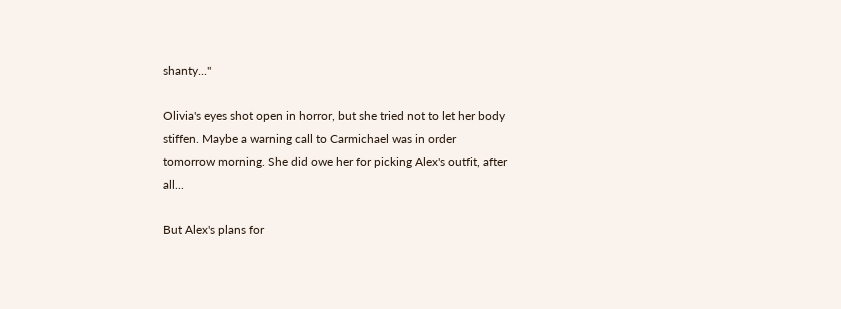shanty..."

Olivia's eyes shot open in horror, but she tried not to let her body stiffen. Maybe a warning call to Carmichael was in order tomorrow morning. She did owe her for picking Alex's outfit, after all...

But Alex's plans for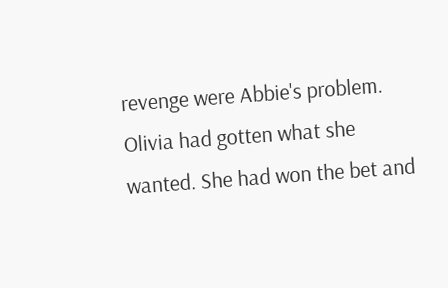revenge were Abbie's problem. Olivia had gotten what she wanted. She had won the bet and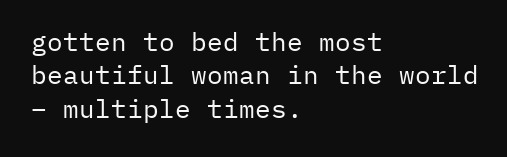gotten to bed the most beautiful woman in the world – multiple times.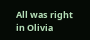All was right in Olivia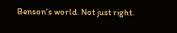Benson's world. Not just right.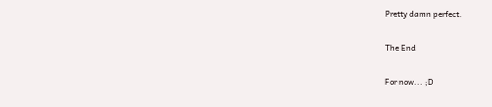Pretty damn perfect.

The End

For now... ;D